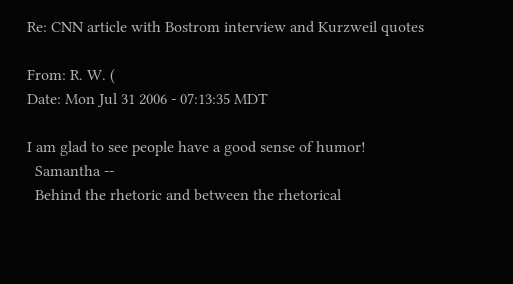Re: CNN article with Bostrom interview and Kurzweil quotes

From: R. W. (
Date: Mon Jul 31 2006 - 07:13:35 MDT

I am glad to see people have a good sense of humor!
  Samantha --
  Behind the rhetoric and between the rhetorical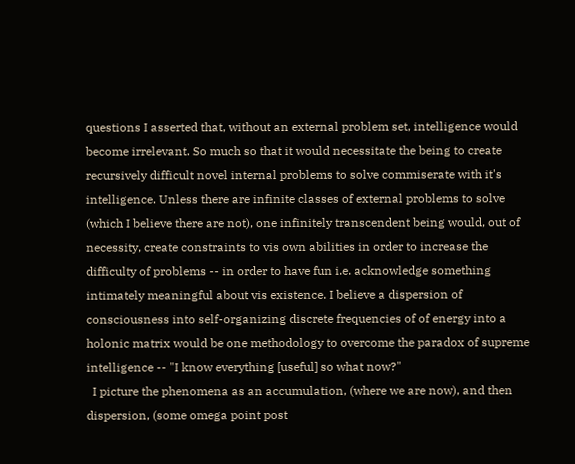questions I asserted that, without an external problem set, intelligence would become irrelevant. So much so that it would necessitate the being to create recursively difficult novel internal problems to solve commiserate with it's intelligence. Unless there are infinite classes of external problems to solve (which I believe there are not), one infinitely transcendent being would, out of necessity, create constraints to vis own abilities in order to increase the difficulty of problems -- in order to have fun i.e. acknowledge something intimately meaningful about vis existence. I believe a dispersion of consciousness into self-organizing discrete frequencies of of energy into a holonic matrix would be one methodology to overcome the paradox of supreme intelligence -- "I know everything [useful] so what now?"
  I picture the phenomena as an accumulation, (where we are now), and then dispersion, (some omega point post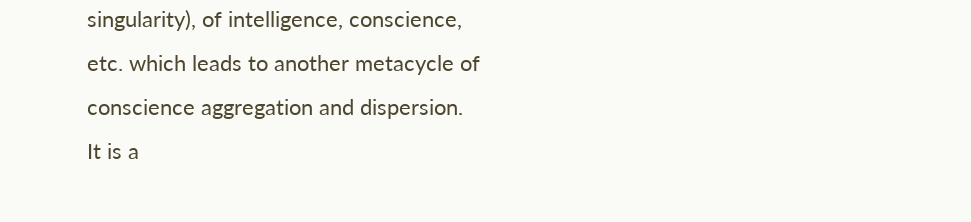singularity), of intelligence, conscience, etc. which leads to another metacycle of conscience aggregation and dispersion. It is a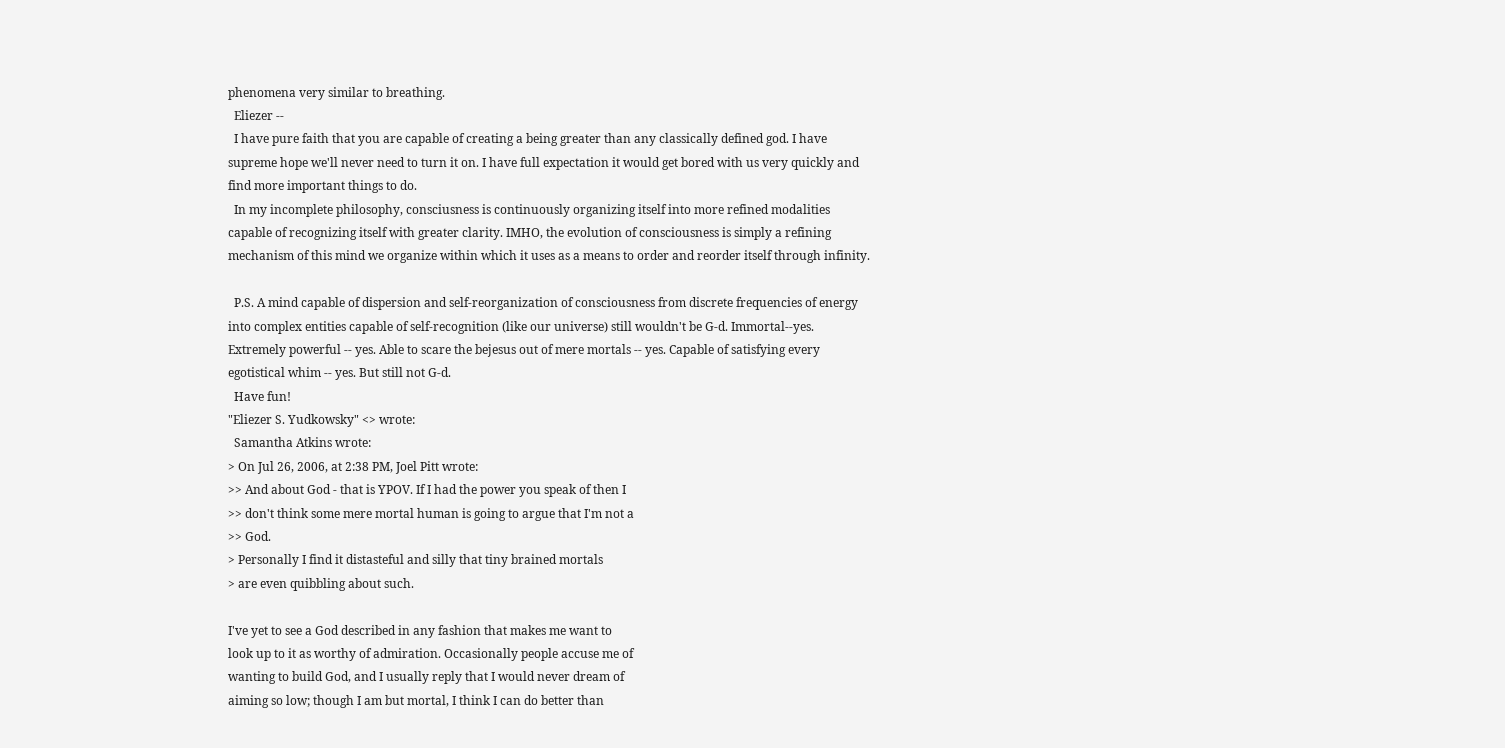phenomena very similar to breathing.
  Eliezer --
  I have pure faith that you are capable of creating a being greater than any classically defined god. I have supreme hope we'll never need to turn it on. I have full expectation it would get bored with us very quickly and find more important things to do.
  In my incomplete philosophy, consciusness is continuously organizing itself into more refined modalities capable of recognizing itself with greater clarity. IMHO, the evolution of consciousness is simply a refining mechanism of this mind we organize within which it uses as a means to order and reorder itself through infinity.

  P.S. A mind capable of dispersion and self-reorganization of consciousness from discrete frequencies of energy into complex entities capable of self-recognition (like our universe) still wouldn't be G-d. Immortal--yes. Extremely powerful -- yes. Able to scare the bejesus out of mere mortals -- yes. Capable of satisfying every egotistical whim -- yes. But still not G-d.
  Have fun!
"Eliezer S. Yudkowsky" <> wrote:
  Samantha Atkins wrote:
> On Jul 26, 2006, at 2:38 PM, Joel Pitt wrote:
>> And about God - that is YPOV. If I had the power you speak of then I
>> don't think some mere mortal human is going to argue that I'm not a
>> God.
> Personally I find it distasteful and silly that tiny brained mortals
> are even quibbling about such.

I've yet to see a God described in any fashion that makes me want to
look up to it as worthy of admiration. Occasionally people accuse me of
wanting to build God, and I usually reply that I would never dream of
aiming so low; though I am but mortal, I think I can do better than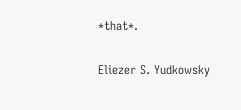*that*.

Eliezer S. Yudkowsky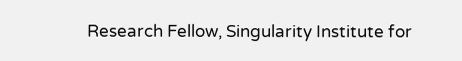Research Fellow, Singularity Institute for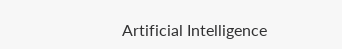Artificial Intelligence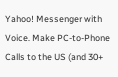Yahoo! Messenger with Voice. Make PC-to-Phone Calls to the US (and 30+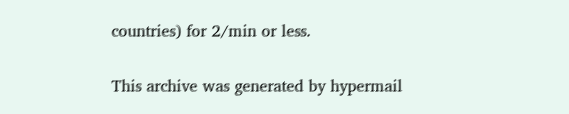countries) for 2/min or less.

This archive was generated by hypermail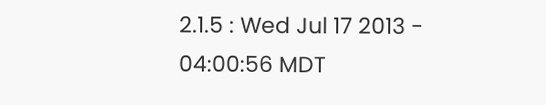2.1.5 : Wed Jul 17 2013 - 04:00:56 MDT